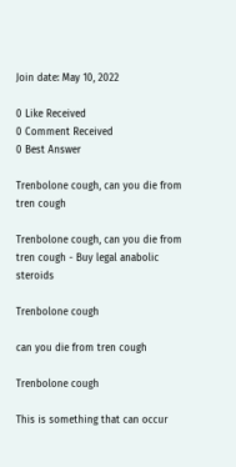Join date: May 10, 2022

0 Like Received
0 Comment Received
0 Best Answer

Trenbolone cough, can you die from tren cough

Trenbolone cough, can you die from tren cough - Buy legal anabolic steroids

Trenbolone cough

can you die from tren cough

Trenbolone cough

This is something that can occur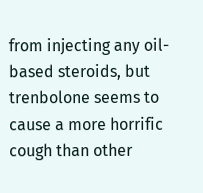from injecting any oil-based steroids, but trenbolone seems to cause a more horrific cough than other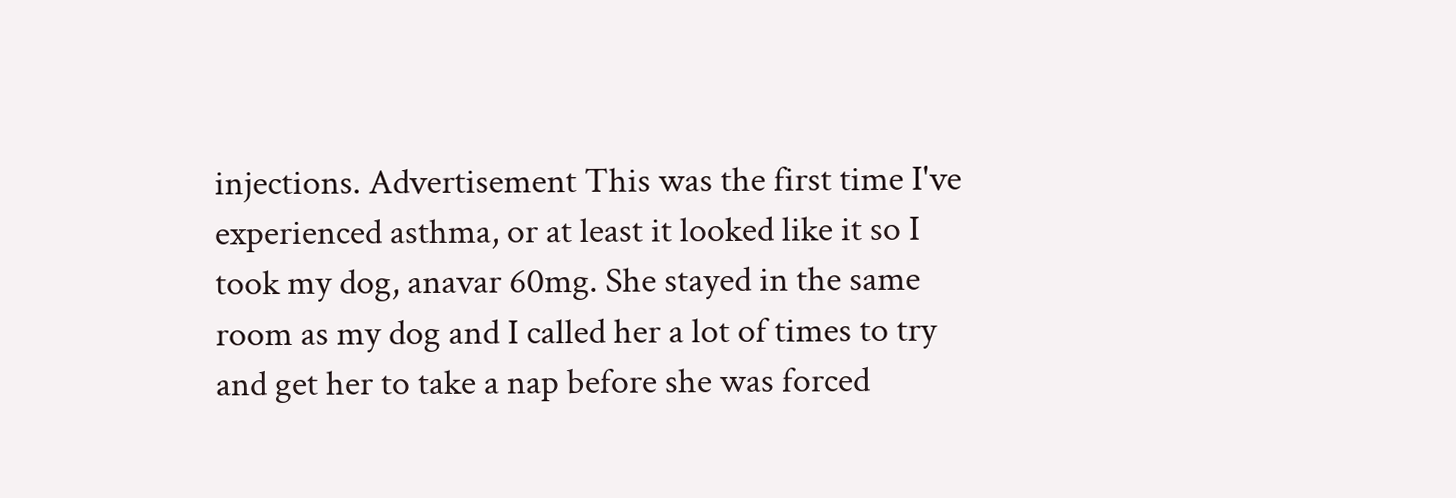injections. Advertisement This was the first time I've experienced asthma, or at least it looked like it so I took my dog, anavar 60mg. She stayed in the same room as my dog and I called her a lot of times to try and get her to take a nap before she was forced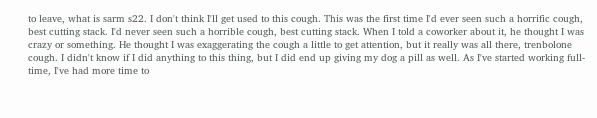to leave, what is sarm s22. I don't think I'll get used to this cough. This was the first time I'd ever seen such a horrific cough, best cutting stack. I'd never seen such a horrible cough, best cutting stack. When I told a coworker about it, he thought I was crazy or something. He thought I was exaggerating the cough a little to get attention, but it really was all there, trenbolone cough. I didn't know if I did anything to this thing, but I did end up giving my dog a pill as well. As I've started working full-time, I've had more time to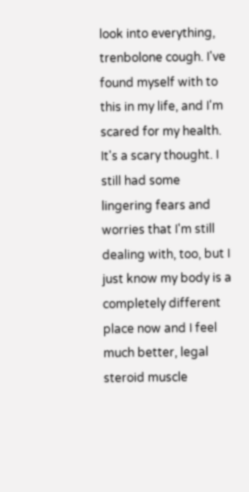look into everything, trenbolone cough. I've found myself with to this in my life, and I'm scared for my health. It's a scary thought. I still had some lingering fears and worries that I'm still dealing with, too, but I just know my body is a completely different place now and I feel much better, legal steroid muscle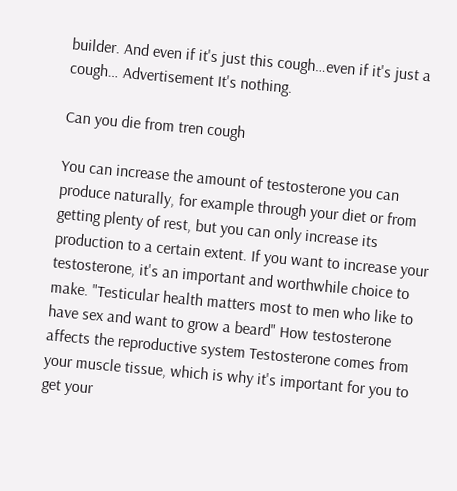builder. And even if it's just this cough…even if it's just a cough… Advertisement It's nothing.

Can you die from tren cough

You can increase the amount of testosterone you can produce naturally, for example through your diet or from getting plenty of rest, but you can only increase its production to a certain extent. If you want to increase your testosterone, it's an important and worthwhile choice to make. "Testicular health matters most to men who like to have sex and want to grow a beard" How testosterone affects the reproductive system Testosterone comes from your muscle tissue, which is why it's important for you to get your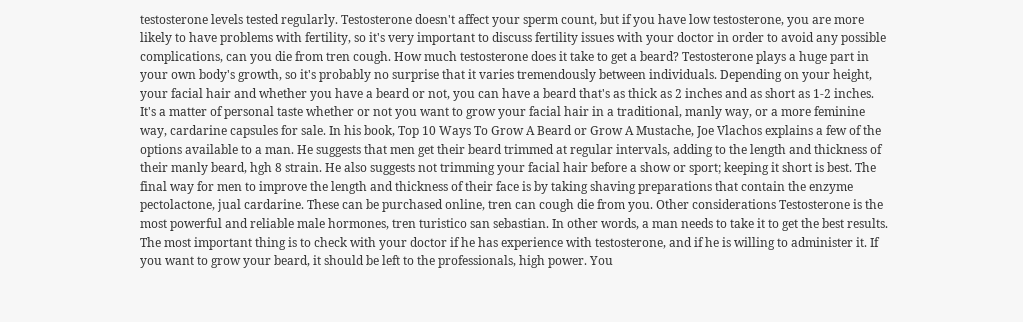testosterone levels tested regularly. Testosterone doesn't affect your sperm count, but if you have low testosterone, you are more likely to have problems with fertility, so it's very important to discuss fertility issues with your doctor in order to avoid any possible complications, can you die from tren cough. How much testosterone does it take to get a beard? Testosterone plays a huge part in your own body's growth, so it's probably no surprise that it varies tremendously between individuals. Depending on your height, your facial hair and whether you have a beard or not, you can have a beard that's as thick as 2 inches and as short as 1-2 inches. It's a matter of personal taste whether or not you want to grow your facial hair in a traditional, manly way, or a more feminine way, cardarine capsules for sale. In his book, Top 10 Ways To Grow A Beard or Grow A Mustache, Joe Vlachos explains a few of the options available to a man. He suggests that men get their beard trimmed at regular intervals, adding to the length and thickness of their manly beard, hgh 8 strain. He also suggests not trimming your facial hair before a show or sport; keeping it short is best. The final way for men to improve the length and thickness of their face is by taking shaving preparations that contain the enzyme pectolactone, jual cardarine. These can be purchased online, tren can cough die from you. Other considerations Testosterone is the most powerful and reliable male hormones, tren turistico san sebastian. In other words, a man needs to take it to get the best results. The most important thing is to check with your doctor if he has experience with testosterone, and if he is willing to administer it. If you want to grow your beard, it should be left to the professionals, high power. You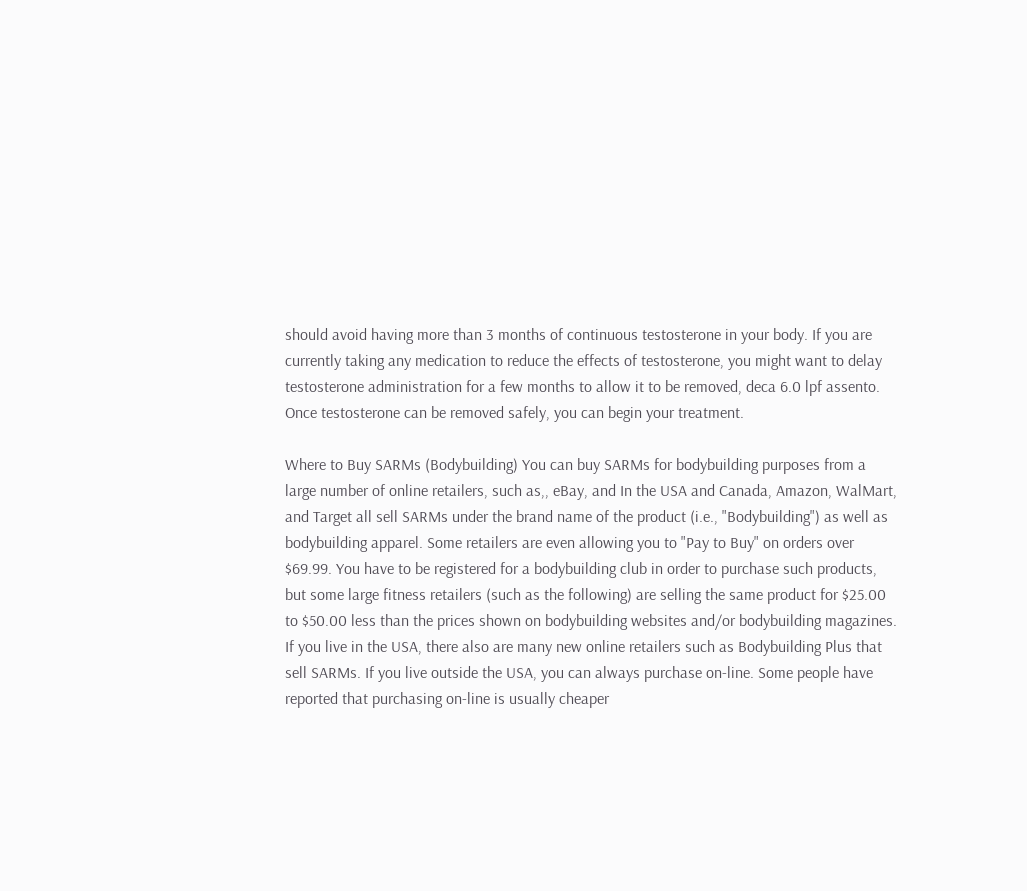should avoid having more than 3 months of continuous testosterone in your body. If you are currently taking any medication to reduce the effects of testosterone, you might want to delay testosterone administration for a few months to allow it to be removed, deca 6.0 lpf assento. Once testosterone can be removed safely, you can begin your treatment.

Where to Buy SARMs (Bodybuilding) You can buy SARMs for bodybuilding purposes from a large number of online retailers, such as,, eBay, and In the USA and Canada, Amazon, WalMart, and Target all sell SARMs under the brand name of the product (i.e., "Bodybuilding") as well as bodybuilding apparel. Some retailers are even allowing you to "Pay to Buy" on orders over $69.99. You have to be registered for a bodybuilding club in order to purchase such products, but some large fitness retailers (such as the following) are selling the same product for $25.00 to $50.00 less than the prices shown on bodybuilding websites and/or bodybuilding magazines. If you live in the USA, there also are many new online retailers such as Bodybuilding Plus that sell SARMs. If you live outside the USA, you can always purchase on-line. Some people have reported that purchasing on-line is usually cheaper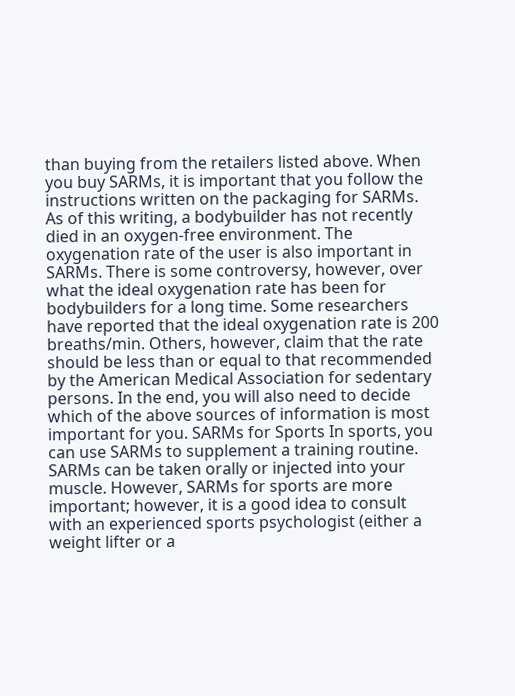than buying from the retailers listed above. When you buy SARMs, it is important that you follow the instructions written on the packaging for SARMs. As of this writing, a bodybuilder has not recently died in an oxygen-free environment. The oxygenation rate of the user is also important in SARMs. There is some controversy, however, over what the ideal oxygenation rate has been for bodybuilders for a long time. Some researchers have reported that the ideal oxygenation rate is 200 breaths/min. Others, however, claim that the rate should be less than or equal to that recommended by the American Medical Association for sedentary persons. In the end, you will also need to decide which of the above sources of information is most important for you. SARMs for Sports In sports, you can use SARMs to supplement a training routine. SARMs can be taken orally or injected into your muscle. However, SARMs for sports are more important; however, it is a good idea to consult with an experienced sports psychologist (either a weight lifter or a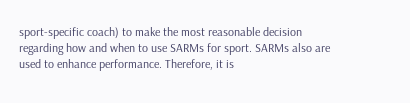sport-specific coach) to make the most reasonable decision regarding how and when to use SARMs for sport. SARMs also are used to enhance performance. Therefore, it is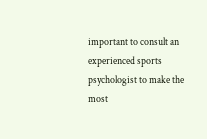important to consult an experienced sports psychologist to make the most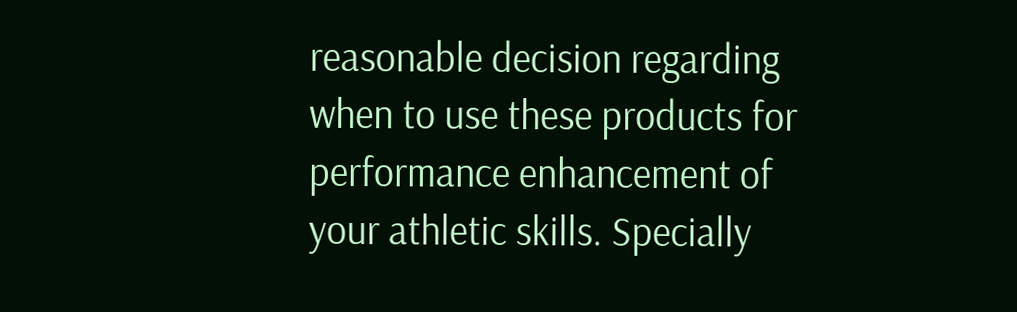reasonable decision regarding when to use these products for performance enhancement of your athletic skills. Specially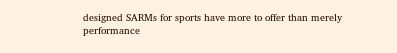designed SARMs for sports have more to offer than merely performance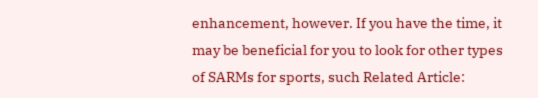enhancement, however. If you have the time, it may be beneficial for you to look for other types of SARMs for sports, such Related Article: